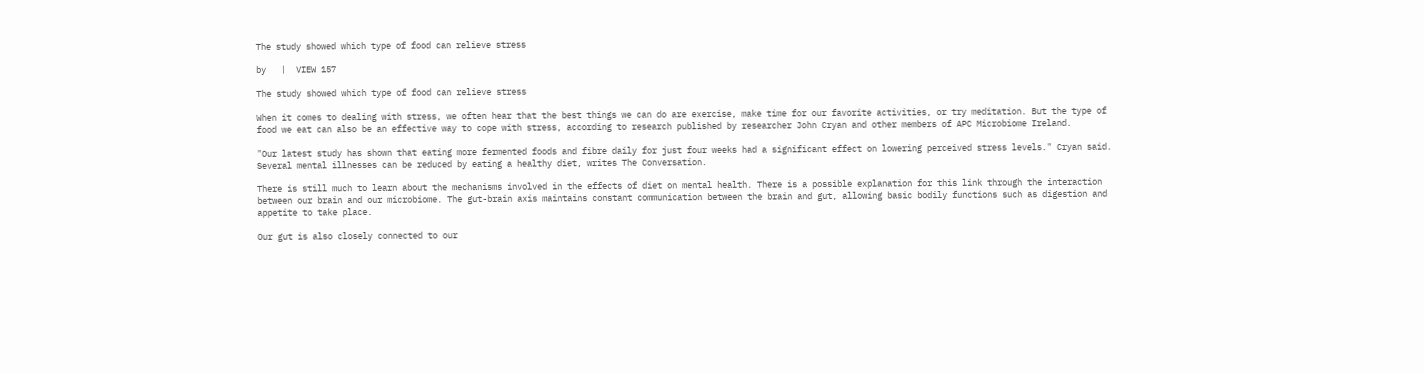The study showed which type of food can relieve stress

by   |  VIEW 157

The study showed which type of food can relieve stress

When it comes to dealing with stress, we often hear that the best things we can do are exercise, make time for our favorite activities, or try meditation. But the type of food we eat can also be an effective way to cope with stress, according to research published by researcher John Cryan and other members of APC Microbiome Ireland.

"Our latest study has shown that eating more fermented foods and fibre daily for just four weeks had a significant effect on lowering perceived stress levels." Cryan said. Several mental illnesses can be reduced by eating a healthy diet, writes The Conversation.

There is still much to learn about the mechanisms involved in the effects of diet on mental health. There is a possible explanation for this link through the interaction between our brain and our microbiome. The gut-brain axis maintains constant communication between the brain and gut, allowing basic bodily functions such as digestion and appetite to take place.

Our gut is also closely connected to our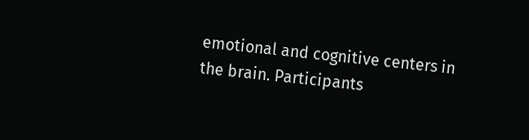emotional and cognitive centers in the brain. Participants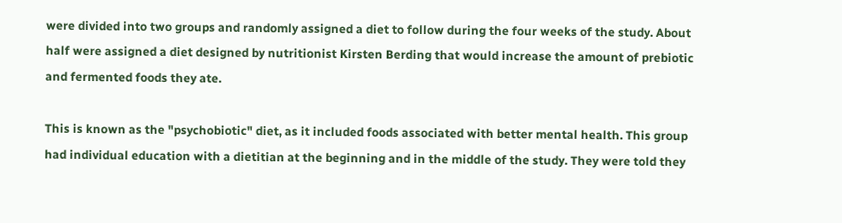were divided into two groups and randomly assigned a diet to follow during the four weeks of the study. About half were assigned a diet designed by nutritionist Kirsten Berding that would increase the amount of prebiotic and fermented foods they ate.

This is known as the "psychobiotic" diet, as it included foods associated with better mental health. This group had individual education with a dietitian at the beginning and in the middle of the study. They were told they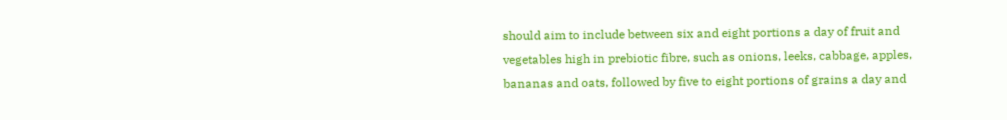should aim to include between six and eight portions a day of fruit and vegetables high in prebiotic fibre, such as onions, leeks, cabbage, apples, bananas and oats, followed by five to eight portions of grains a day and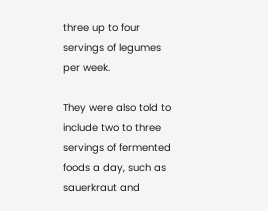three up to four servings of legumes per week.

They were also told to include two to three servings of fermented foods a day, such as sauerkraut and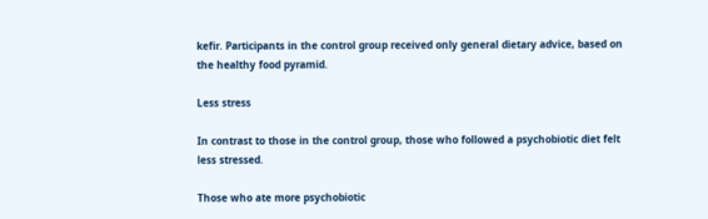kefir. Participants in the control group received only general dietary advice, based on the healthy food pyramid.

Less stress

In contrast to those in the control group, those who followed a psychobiotic diet felt less stressed.

Those who ate more psychobiotic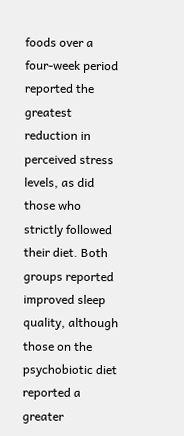foods over a four-week period reported the greatest reduction in perceived stress levels, as did those who strictly followed their diet. Both groups reported improved sleep quality, although those on the psychobiotic diet reported a greater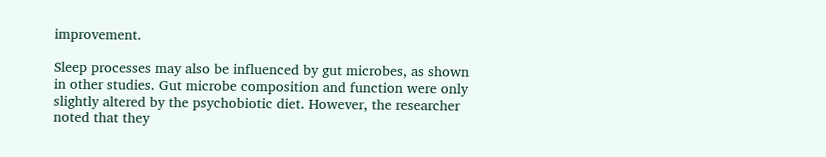improvement.

Sleep processes may also be influenced by gut microbes, as shown in other studies. Gut microbe composition and function were only slightly altered by the psychobiotic diet. However, the researcher noted that they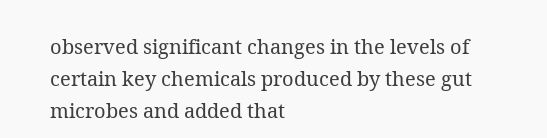observed significant changes in the levels of certain key chemicals produced by these gut microbes and added that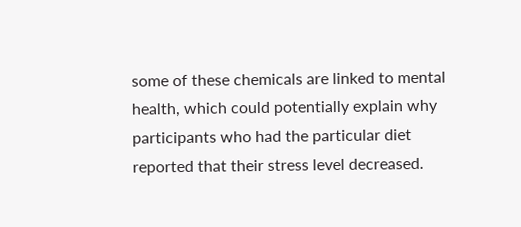some of these chemicals are linked to mental health, which could potentially explain why participants who had the particular diet reported that their stress level decreased.